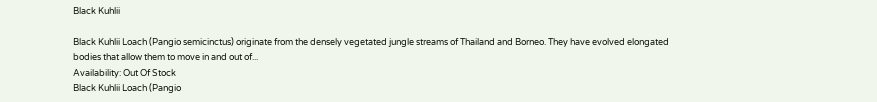Black Kuhlii

Black Kuhlii Loach (Pangio semicinctus) originate from the densely vegetated jungle streams of Thailand and Borneo. They have evolved elongated bodies that allow them to move in and out of...
Availability: Out Of Stock
Black Kuhlii Loach (Pangio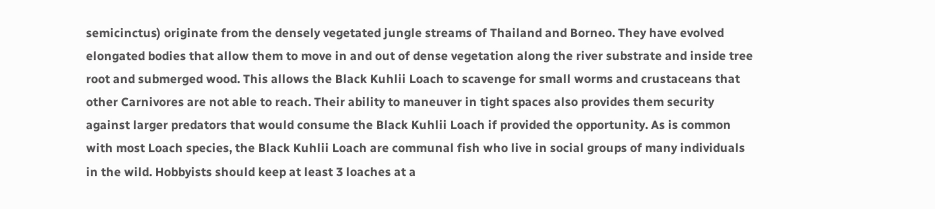semicinctus) originate from the densely vegetated jungle streams of Thailand and Borneo. They have evolved elongated bodies that allow them to move in and out of dense vegetation along the river substrate and inside tree root and submerged wood. This allows the Black Kuhlii Loach to scavenge for small worms and crustaceans that other Carnivores are not able to reach. Their ability to maneuver in tight spaces also provides them security against larger predators that would consume the Black Kuhlii Loach if provided the opportunity. As is common with most Loach species, the Black Kuhlii Loach are communal fish who live in social groups of many individuals in the wild. Hobbyists should keep at least 3 loaches at a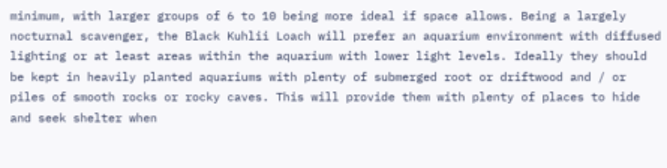minimum, with larger groups of 6 to 10 being more ideal if space allows. Being a largely nocturnal scavenger, the Black Kuhlii Loach will prefer an aquarium environment with diffused lighting or at least areas within the aquarium with lower light levels. Ideally they should be kept in heavily planted aquariums with plenty of submerged root or driftwood and / or piles of smooth rocks or rocky caves. This will provide them with plenty of places to hide and seek shelter when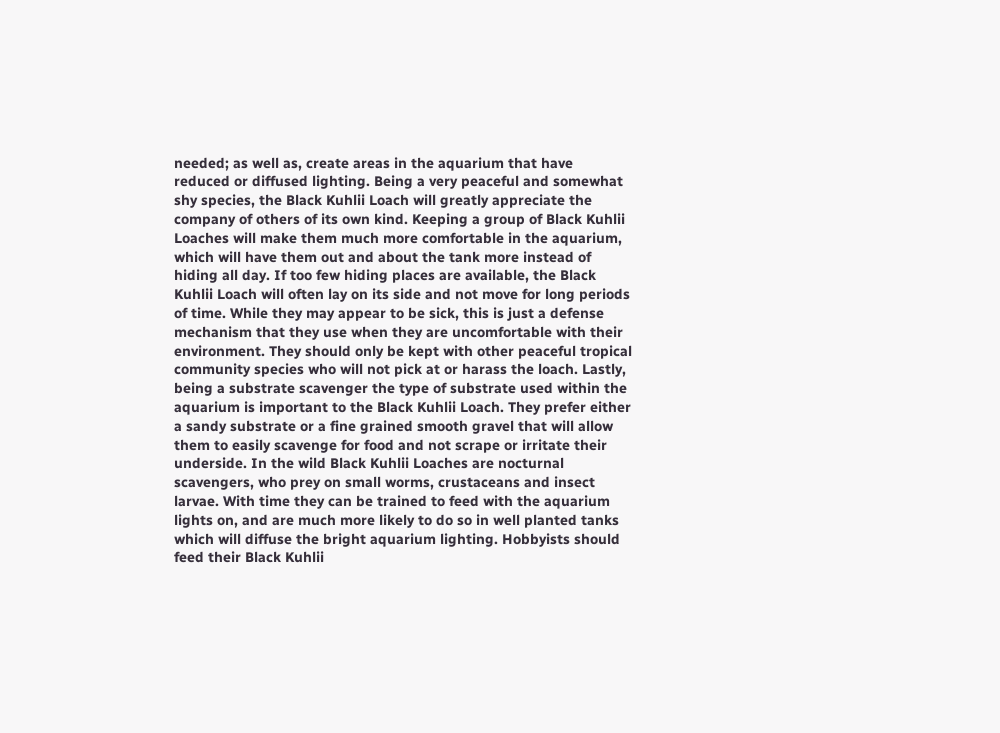needed; as well as, create areas in the aquarium that have reduced or diffused lighting. Being a very peaceful and somewhat shy species, the Black Kuhlii Loach will greatly appreciate the company of others of its own kind. Keeping a group of Black Kuhlii Loaches will make them much more comfortable in the aquarium, which will have them out and about the tank more instead of hiding all day. If too few hiding places are available, the Black Kuhlii Loach will often lay on its side and not move for long periods of time. While they may appear to be sick, this is just a defense mechanism that they use when they are uncomfortable with their environment. They should only be kept with other peaceful tropical community species who will not pick at or harass the loach. Lastly, being a substrate scavenger the type of substrate used within the aquarium is important to the Black Kuhlii Loach. They prefer either a sandy substrate or a fine grained smooth gravel that will allow them to easily scavenge for food and not scrape or irritate their underside. In the wild Black Kuhlii Loaches are nocturnal scavengers, who prey on small worms, crustaceans and insect larvae. With time they can be trained to feed with the aquarium lights on, and are much more likely to do so in well planted tanks which will diffuse the bright aquarium lighting. Hobbyists should feed their Black Kuhlii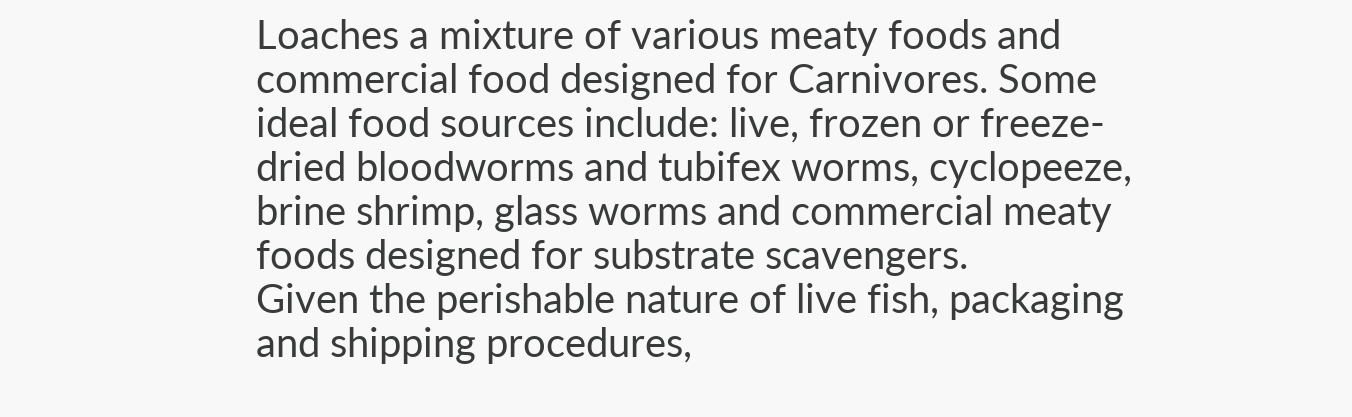Loaches a mixture of various meaty foods and commercial food designed for Carnivores. Some ideal food sources include: live, frozen or freeze-dried bloodworms and tubifex worms, cyclopeeze, brine shrimp, glass worms and commercial meaty foods designed for substrate scavengers.
Given the perishable nature of live fish, packaging and shipping procedures,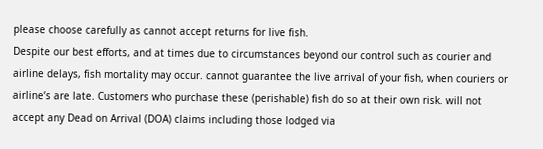please choose carefully as cannot accept returns for live fish.
Despite our best efforts, and at times due to circumstances beyond our control such as courier and airline delays, fish mortality may occur. cannot guarantee the live arrival of your fish, when couriers or airline’s are late. Customers who purchase these (perishable) fish do so at their own risk. will not accept any Dead on Arrival (DOA) claims including those lodged via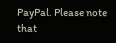PayPal. Please note that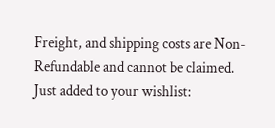Freight, and shipping costs are Non-Refundable and cannot be claimed.
Just added to your wishlist: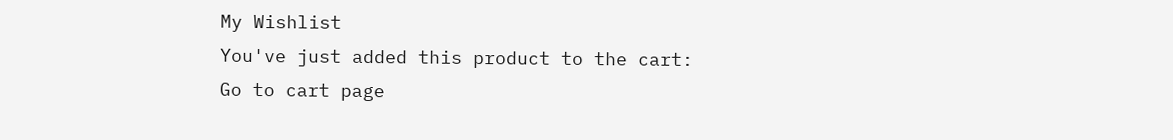My Wishlist
You've just added this product to the cart:
Go to cart page